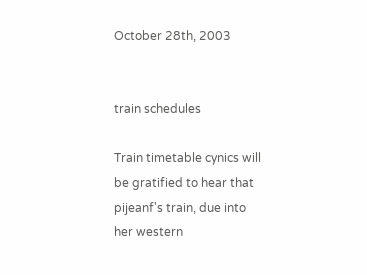October 28th, 2003


train schedules

Train timetable cynics will be gratified to hear that pijeanf's train, due into her western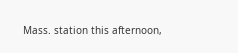Mass. station this afternoon,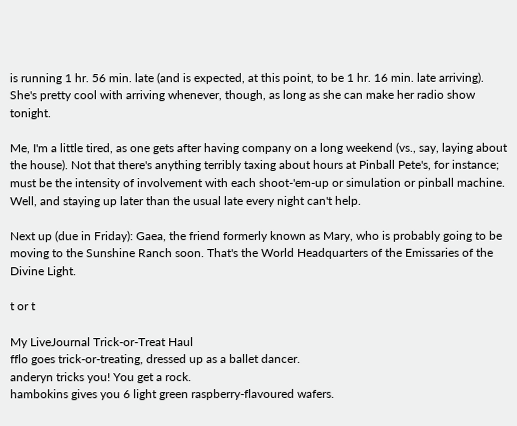is running 1 hr. 56 min. late (and is expected, at this point, to be 1 hr. 16 min. late arriving). She's pretty cool with arriving whenever, though, as long as she can make her radio show tonight.

Me, I'm a little tired, as one gets after having company on a long weekend (vs., say, laying about the house). Not that there's anything terribly taxing about hours at Pinball Pete's, for instance; must be the intensity of involvement with each shoot-'em-up or simulation or pinball machine. Well, and staying up later than the usual late every night can't help.

Next up (due in Friday): Gaea, the friend formerly known as Mary, who is probably going to be moving to the Sunshine Ranch soon. That's the World Headquarters of the Emissaries of the Divine Light.

t or t

My LiveJournal Trick-or-Treat Haul
fflo goes trick-or-treating, dressed up as a ballet dancer.
anderyn tricks you! You get a rock.
hambokins gives you 6 light green raspberry-flavoured wafers.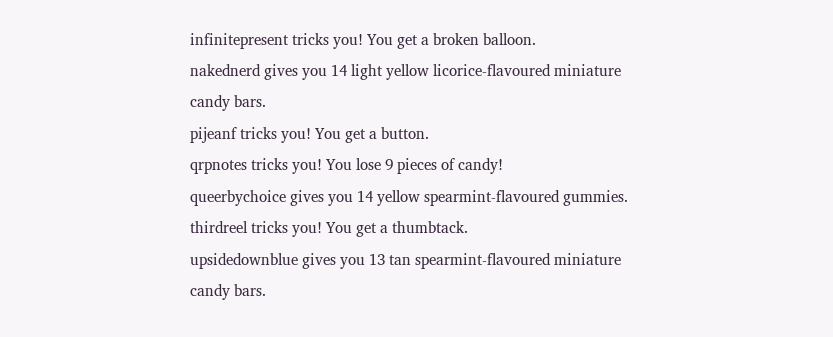infinitepresent tricks you! You get a broken balloon.
nakednerd gives you 14 light yellow licorice-flavoured miniature candy bars.
pijeanf tricks you! You get a button.
qrpnotes tricks you! You lose 9 pieces of candy!
queerbychoice gives you 14 yellow spearmint-flavoured gummies.
thirdreel tricks you! You get a thumbtack.
upsidedownblue gives you 13 tan spearmint-flavoured miniature candy bars.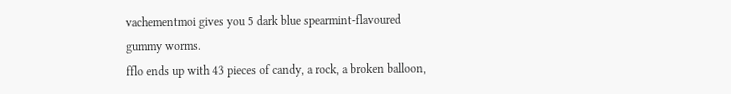vachementmoi gives you 5 dark blue spearmint-flavoured gummy worms.
fflo ends up with 43 pieces of candy, a rock, a broken balloon,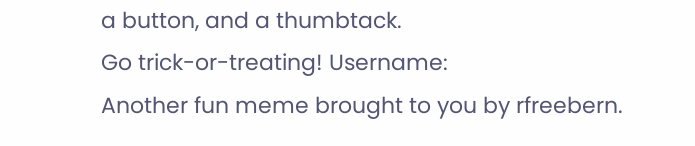a button, and a thumbtack.
Go trick-or-treating! Username:
Another fun meme brought to you by rfreebern.